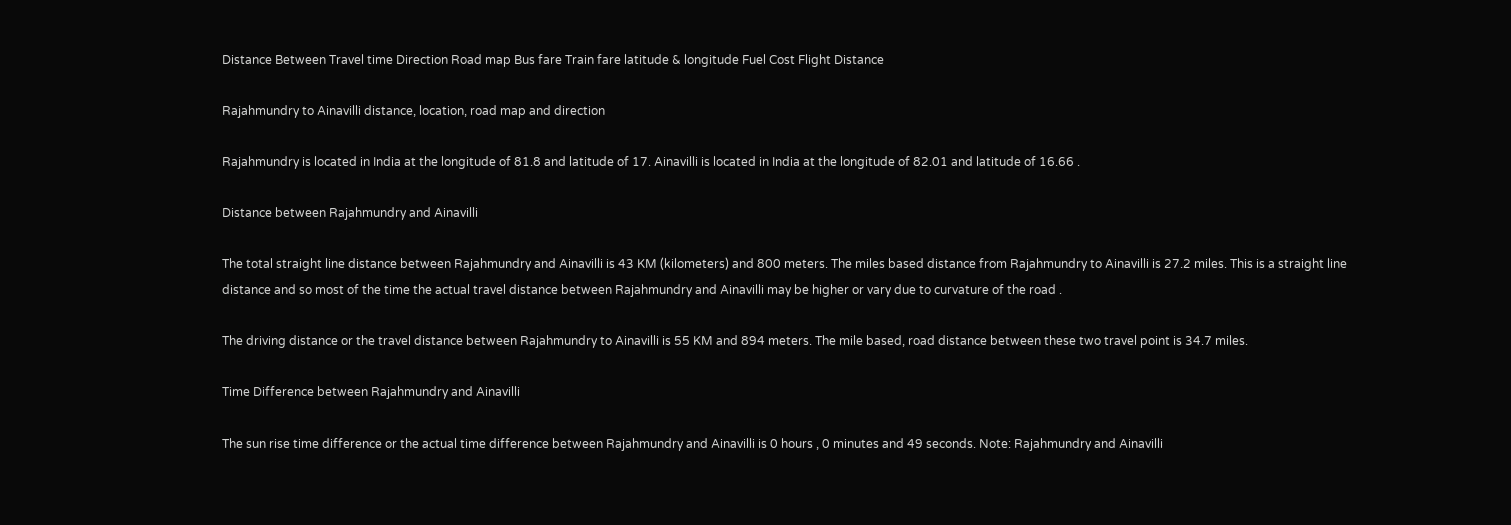Distance Between Travel time Direction Road map Bus fare Train fare latitude & longitude Fuel Cost Flight Distance

Rajahmundry to Ainavilli distance, location, road map and direction

Rajahmundry is located in India at the longitude of 81.8 and latitude of 17. Ainavilli is located in India at the longitude of 82.01 and latitude of 16.66 .

Distance between Rajahmundry and Ainavilli

The total straight line distance between Rajahmundry and Ainavilli is 43 KM (kilometers) and 800 meters. The miles based distance from Rajahmundry to Ainavilli is 27.2 miles. This is a straight line distance and so most of the time the actual travel distance between Rajahmundry and Ainavilli may be higher or vary due to curvature of the road .

The driving distance or the travel distance between Rajahmundry to Ainavilli is 55 KM and 894 meters. The mile based, road distance between these two travel point is 34.7 miles.

Time Difference between Rajahmundry and Ainavilli

The sun rise time difference or the actual time difference between Rajahmundry and Ainavilli is 0 hours , 0 minutes and 49 seconds. Note: Rajahmundry and Ainavilli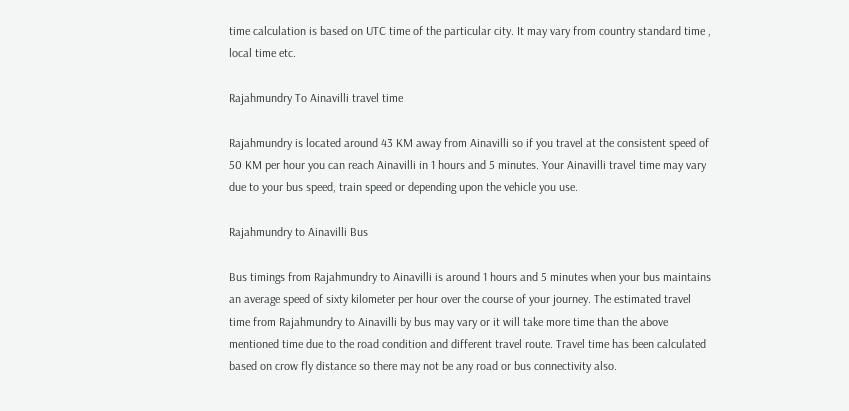time calculation is based on UTC time of the particular city. It may vary from country standard time , local time etc.

Rajahmundry To Ainavilli travel time

Rajahmundry is located around 43 KM away from Ainavilli so if you travel at the consistent speed of 50 KM per hour you can reach Ainavilli in 1 hours and 5 minutes. Your Ainavilli travel time may vary due to your bus speed, train speed or depending upon the vehicle you use.

Rajahmundry to Ainavilli Bus

Bus timings from Rajahmundry to Ainavilli is around 1 hours and 5 minutes when your bus maintains an average speed of sixty kilometer per hour over the course of your journey. The estimated travel time from Rajahmundry to Ainavilli by bus may vary or it will take more time than the above mentioned time due to the road condition and different travel route. Travel time has been calculated based on crow fly distance so there may not be any road or bus connectivity also.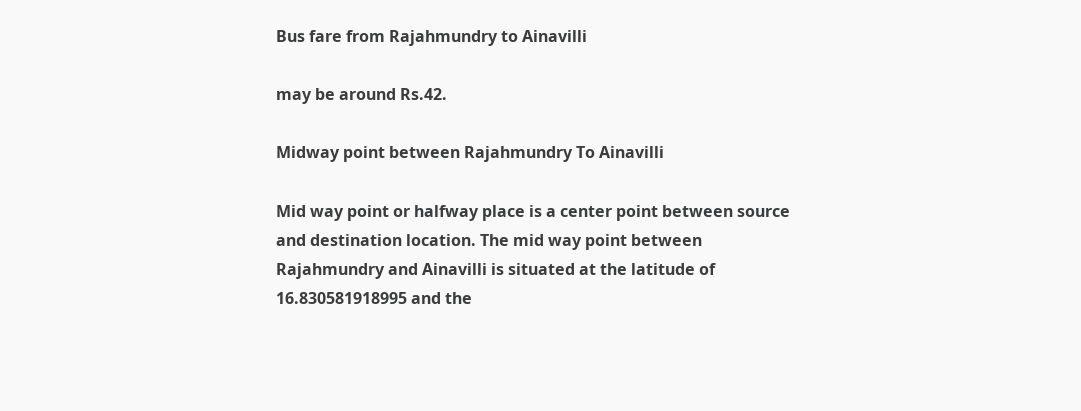Bus fare from Rajahmundry to Ainavilli

may be around Rs.42.

Midway point between Rajahmundry To Ainavilli

Mid way point or halfway place is a center point between source and destination location. The mid way point between Rajahmundry and Ainavilli is situated at the latitude of 16.830581918995 and the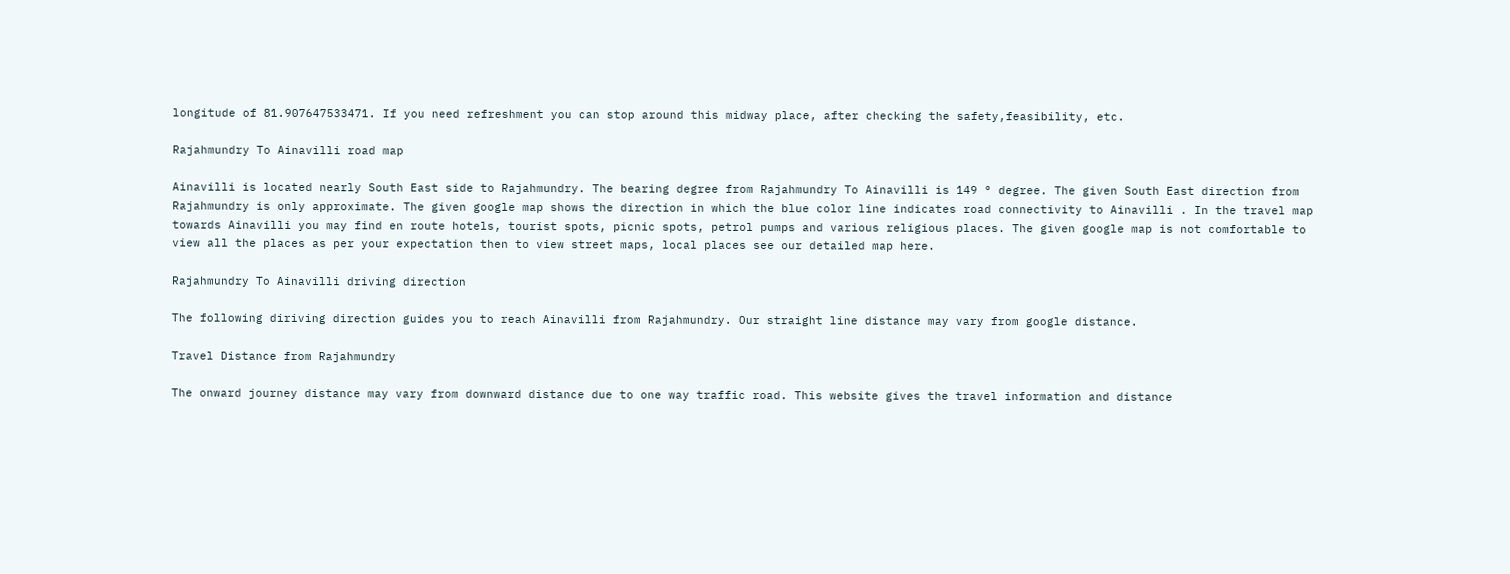longitude of 81.907647533471. If you need refreshment you can stop around this midway place, after checking the safety,feasibility, etc.

Rajahmundry To Ainavilli road map

Ainavilli is located nearly South East side to Rajahmundry. The bearing degree from Rajahmundry To Ainavilli is 149 ° degree. The given South East direction from Rajahmundry is only approximate. The given google map shows the direction in which the blue color line indicates road connectivity to Ainavilli . In the travel map towards Ainavilli you may find en route hotels, tourist spots, picnic spots, petrol pumps and various religious places. The given google map is not comfortable to view all the places as per your expectation then to view street maps, local places see our detailed map here.

Rajahmundry To Ainavilli driving direction

The following diriving direction guides you to reach Ainavilli from Rajahmundry. Our straight line distance may vary from google distance.

Travel Distance from Rajahmundry

The onward journey distance may vary from downward distance due to one way traffic road. This website gives the travel information and distance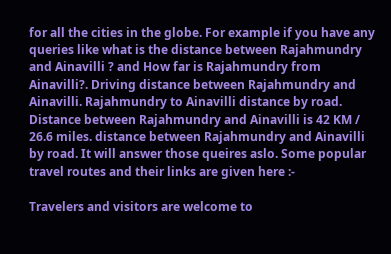for all the cities in the globe. For example if you have any queries like what is the distance between Rajahmundry and Ainavilli ? and How far is Rajahmundry from Ainavilli?. Driving distance between Rajahmundry and Ainavilli. Rajahmundry to Ainavilli distance by road. Distance between Rajahmundry and Ainavilli is 42 KM / 26.6 miles. distance between Rajahmundry and Ainavilli by road. It will answer those queires aslo. Some popular travel routes and their links are given here :-

Travelers and visitors are welcome to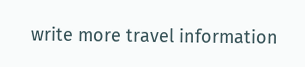write more travel information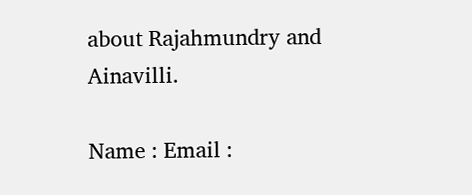about Rajahmundry and Ainavilli.

Name : Email :